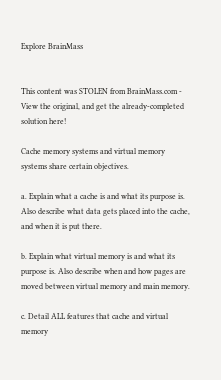Explore BrainMass


This content was STOLEN from BrainMass.com - View the original, and get the already-completed solution here!

Cache memory systems and virtual memory systems share certain objectives.

a. Explain what a cache is and what its purpose is. Also describe what data gets placed into the cache, and when it is put there.

b. Explain what virtual memory is and what its purpose is. Also describe when and how pages are moved between virtual memory and main memory.

c. Detail ALL features that cache and virtual memory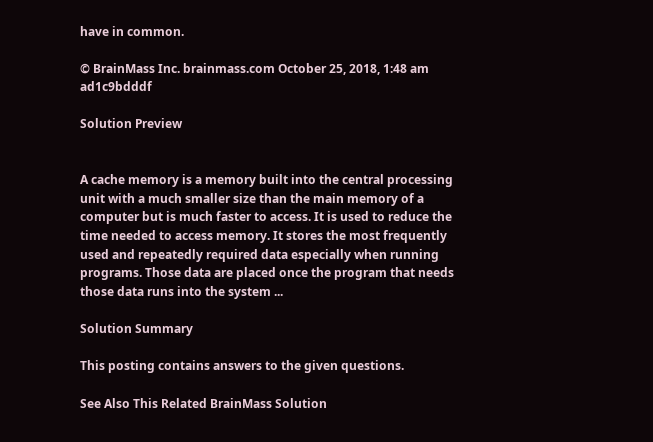have in common.

© BrainMass Inc. brainmass.com October 25, 2018, 1:48 am ad1c9bdddf

Solution Preview


A cache memory is a memory built into the central processing unit with a much smaller size than the main memory of a computer but is much faster to access. It is used to reduce the time needed to access memory. It stores the most frequently used and repeatedly required data especially when running programs. Those data are placed once the program that needs those data runs into the system ...

Solution Summary

This posting contains answers to the given questions.

See Also This Related BrainMass Solution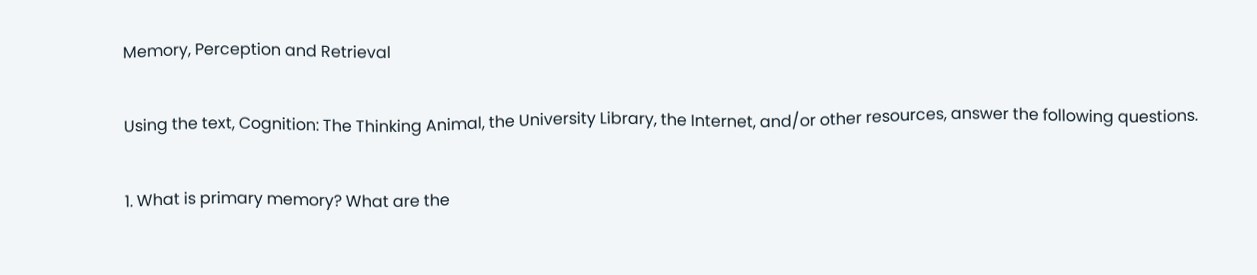Memory, Perception and Retrieval

Using the text, Cognition: The Thinking Animal, the University Library, the Internet, and/or other resources, answer the following questions.

1. What is primary memory? What are the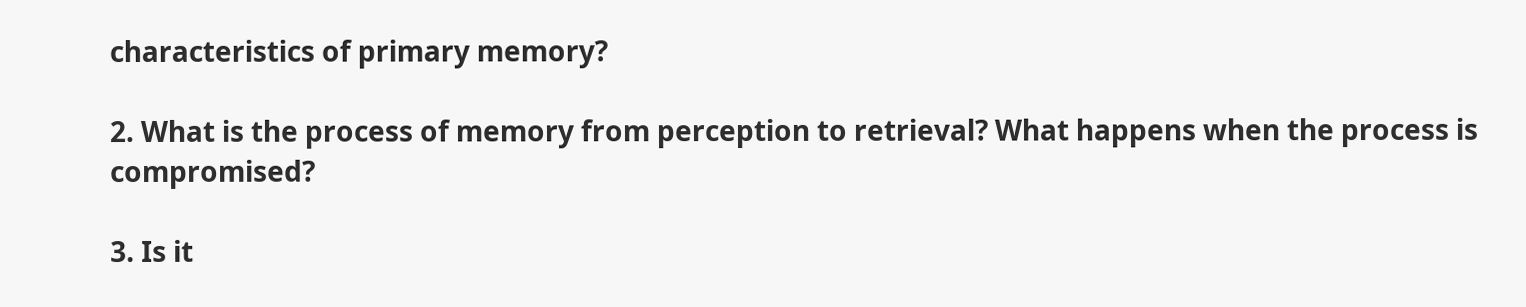characteristics of primary memory?

2. What is the process of memory from perception to retrieval? What happens when the process is compromised?

3. Is it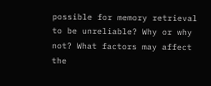possible for memory retrieval to be unreliable? Why or why not? What factors may affect the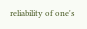reliability of one's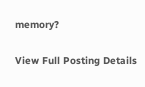memory?

View Full Posting Details